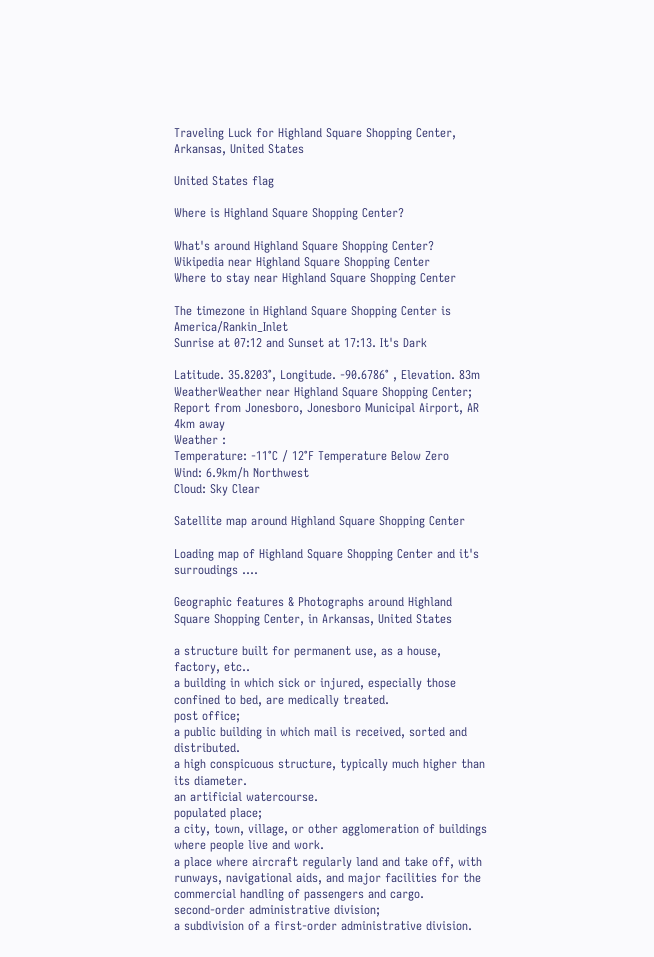Traveling Luck for Highland Square Shopping Center, Arkansas, United States

United States flag

Where is Highland Square Shopping Center?

What's around Highland Square Shopping Center?
Wikipedia near Highland Square Shopping Center
Where to stay near Highland Square Shopping Center

The timezone in Highland Square Shopping Center is America/Rankin_Inlet
Sunrise at 07:12 and Sunset at 17:13. It's Dark

Latitude. 35.8203°, Longitude. -90.6786° , Elevation. 83m
WeatherWeather near Highland Square Shopping Center; Report from Jonesboro, Jonesboro Municipal Airport, AR 4km away
Weather :
Temperature: -11°C / 12°F Temperature Below Zero
Wind: 6.9km/h Northwest
Cloud: Sky Clear

Satellite map around Highland Square Shopping Center

Loading map of Highland Square Shopping Center and it's surroudings ....

Geographic features & Photographs around Highland Square Shopping Center, in Arkansas, United States

a structure built for permanent use, as a house, factory, etc..
a building in which sick or injured, especially those confined to bed, are medically treated.
post office;
a public building in which mail is received, sorted and distributed.
a high conspicuous structure, typically much higher than its diameter.
an artificial watercourse.
populated place;
a city, town, village, or other agglomeration of buildings where people live and work.
a place where aircraft regularly land and take off, with runways, navigational aids, and major facilities for the commercial handling of passengers and cargo.
second-order administrative division;
a subdivision of a first-order administrative division.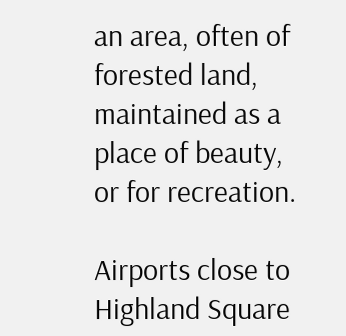an area, often of forested land, maintained as a place of beauty, or for recreation.

Airports close to Highland Square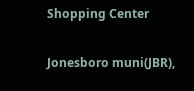Shopping Center

Jonesboro muni(JBR),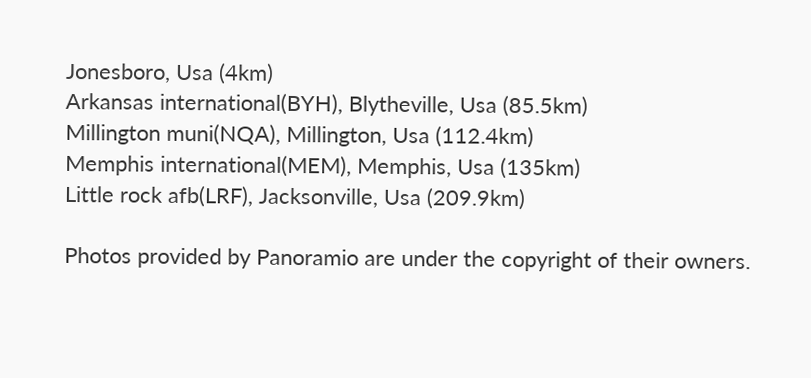Jonesboro, Usa (4km)
Arkansas international(BYH), Blytheville, Usa (85.5km)
Millington muni(NQA), Millington, Usa (112.4km)
Memphis international(MEM), Memphis, Usa (135km)
Little rock afb(LRF), Jacksonville, Usa (209.9km)

Photos provided by Panoramio are under the copyright of their owners.